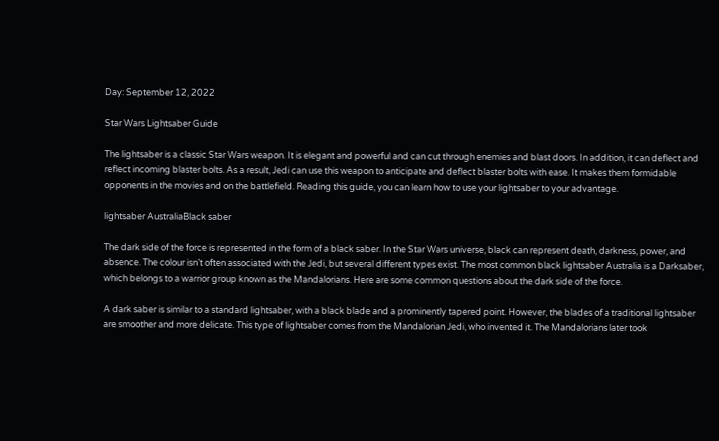Day: September 12, 2022

Star Wars Lightsaber Guide

The lightsaber is a classic Star Wars weapon. It is elegant and powerful and can cut through enemies and blast doors. In addition, it can deflect and reflect incoming blaster bolts. As a result, Jedi can use this weapon to anticipate and deflect blaster bolts with ease. It makes them formidable opponents in the movies and on the battlefield. Reading this guide, you can learn how to use your lightsaber to your advantage.

lightsaber AustraliaBlack saber

The dark side of the force is represented in the form of a black saber. In the Star Wars universe, black can represent death, darkness, power, and absence. The colour isn’t often associated with the Jedi, but several different types exist. The most common black lightsaber Australia is a Darksaber, which belongs to a warrior group known as the Mandalorians. Here are some common questions about the dark side of the force.

A dark saber is similar to a standard lightsaber, with a black blade and a prominently tapered point. However, the blades of a traditional lightsaber are smoother and more delicate. This type of lightsaber comes from the Mandalorian Jedi, who invented it. The Mandalorians later took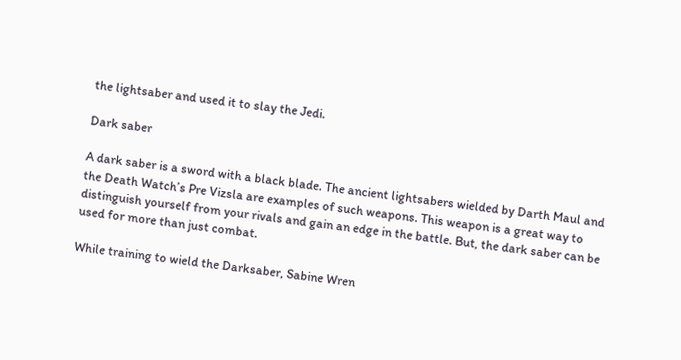the lightsaber and used it to slay the Jedi.

Dark saber

A dark saber is a sword with a black blade. The ancient lightsabers wielded by Darth Maul and the Death Watch’s Pre Vizsla are examples of such weapons. This weapon is a great way to distinguish yourself from your rivals and gain an edge in the battle. But, the dark saber can be used for more than just combat.

While training to wield the Darksaber, Sabine Wren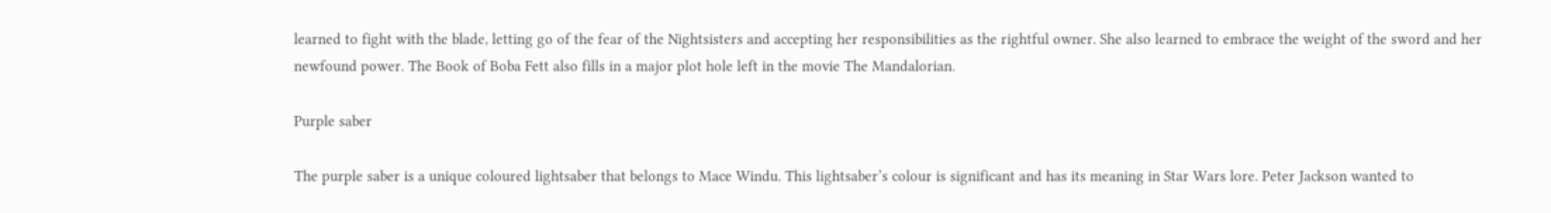learned to fight with the blade, letting go of the fear of the Nightsisters and accepting her responsibilities as the rightful owner. She also learned to embrace the weight of the sword and her newfound power. The Book of Boba Fett also fills in a major plot hole left in the movie The Mandalorian.

Purple saber

The purple saber is a unique coloured lightsaber that belongs to Mace Windu. This lightsaber’s colour is significant and has its meaning in Star Wars lore. Peter Jackson wanted to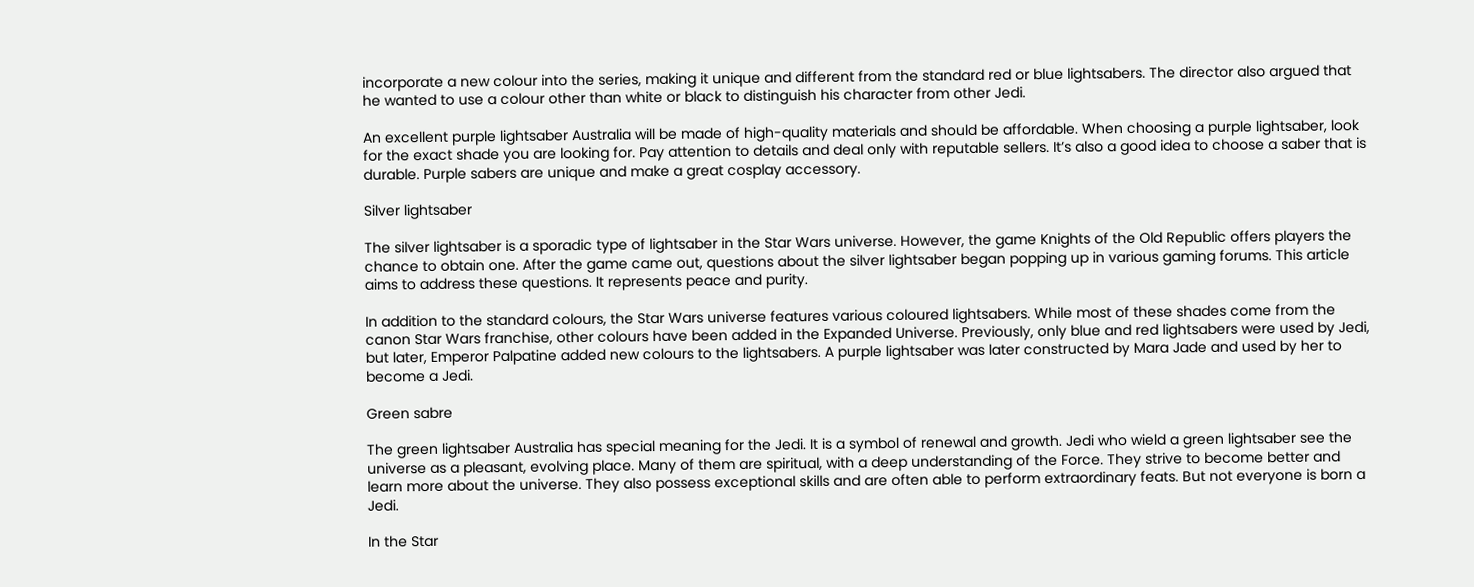incorporate a new colour into the series, making it unique and different from the standard red or blue lightsabers. The director also argued that he wanted to use a colour other than white or black to distinguish his character from other Jedi.

An excellent purple lightsaber Australia will be made of high-quality materials and should be affordable. When choosing a purple lightsaber, look for the exact shade you are looking for. Pay attention to details and deal only with reputable sellers. It’s also a good idea to choose a saber that is durable. Purple sabers are unique and make a great cosplay accessory.

Silver lightsaber

The silver lightsaber is a sporadic type of lightsaber in the Star Wars universe. However, the game Knights of the Old Republic offers players the chance to obtain one. After the game came out, questions about the silver lightsaber began popping up in various gaming forums. This article aims to address these questions. It represents peace and purity.

In addition to the standard colours, the Star Wars universe features various coloured lightsabers. While most of these shades come from the canon Star Wars franchise, other colours have been added in the Expanded Universe. Previously, only blue and red lightsabers were used by Jedi, but later, Emperor Palpatine added new colours to the lightsabers. A purple lightsaber was later constructed by Mara Jade and used by her to become a Jedi.

Green sabre

The green lightsaber Australia has special meaning for the Jedi. It is a symbol of renewal and growth. Jedi who wield a green lightsaber see the universe as a pleasant, evolving place. Many of them are spiritual, with a deep understanding of the Force. They strive to become better and learn more about the universe. They also possess exceptional skills and are often able to perform extraordinary feats. But not everyone is born a Jedi.

In the Star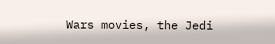Wars movies, the Jedi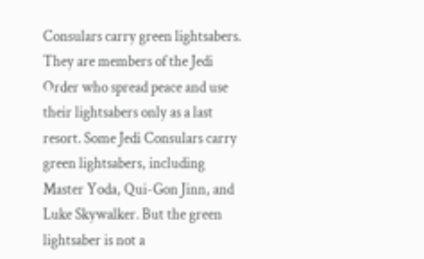Consulars carry green lightsabers. They are members of the Jedi Order who spread peace and use their lightsabers only as a last resort. Some Jedi Consulars carry green lightsabers, including Master Yoda, Qui-Gon Jinn, and Luke Skywalker. But the green lightsaber is not a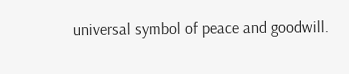universal symbol of peace and goodwill.